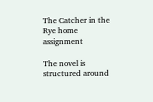The Catcher in the Rye home assignment

The novel is structured around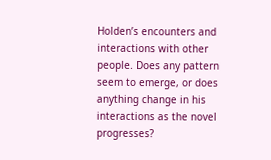Holden’s encounters and interactions with other people. Does any pattern seem to emerge, or does anything change in his interactions as the novel progresses?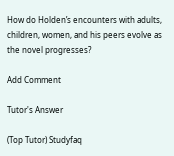How do Holden’s encounters with adults, children, women, and his peers evolve as the novel progresses?

Add Comment

Tutor's Answer

(Top Tutor) Studyfaq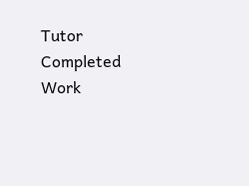Tutor
Completed Work